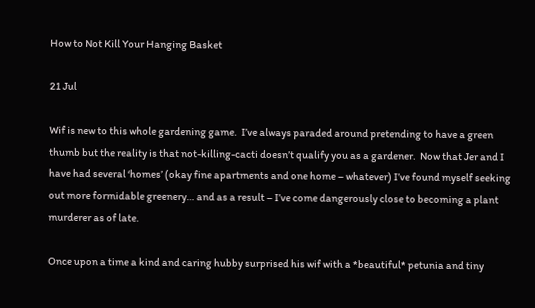How to Not Kill Your Hanging Basket

21 Jul

Wif is new to this whole gardening game.  I’ve always paraded around pretending to have a green thumb but the reality is that not-killing-cacti doesn’t qualify you as a gardener.  Now that Jer and I have had several ‘homes’ (okay fine apartments and one home – whatever) I’ve found myself seeking out more formidable greenery… and as a result – I’ve come dangerously close to becoming a plant murderer as of late.

Once upon a time a kind and caring hubby surprised his wif with a *beautiful* petunia and tiny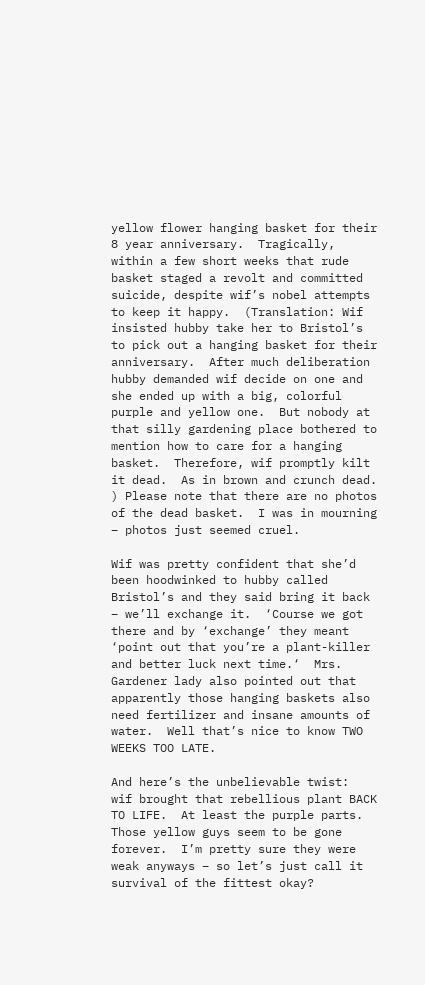yellow flower hanging basket for their 8 year anniversary.  Tragically, within a few short weeks that rude basket staged a revolt and committed suicide, despite wif’s nobel attempts to keep it happy.  (Translation: Wif insisted hubby take her to Bristol’s to pick out a hanging basket for their anniversary.  After much deliberation hubby demanded wif decide on one and she ended up with a big, colorful purple and yellow one.  But nobody at that silly gardening place bothered to mention how to care for a hanging basket.  Therefore, wif promptly kilt it dead.  As in brown and crunch dead. ) Please note that there are no photos of the dead basket.  I was in mourning – photos just seemed cruel.

Wif was pretty confident that she’d been hoodwinked to hubby called Bristol’s and they said bring it back – we’ll exchange it.  ‘Course we got there and by ‘exchange’ they meant ‘point out that you’re a plant-killer and better luck next time.‘  Mrs. Gardener lady also pointed out that apparently those hanging baskets also need fertilizer and insane amounts of water.  Well that’s nice to know TWO WEEKS TOO LATE.

And here’s the unbelievable twist:  wif brought that rebellious plant BACK TO LIFE.  At least the purple parts.  Those yellow guys seem to be gone forever.  I’m pretty sure they were weak anyways – so let’s just call it survival of the fittest okay?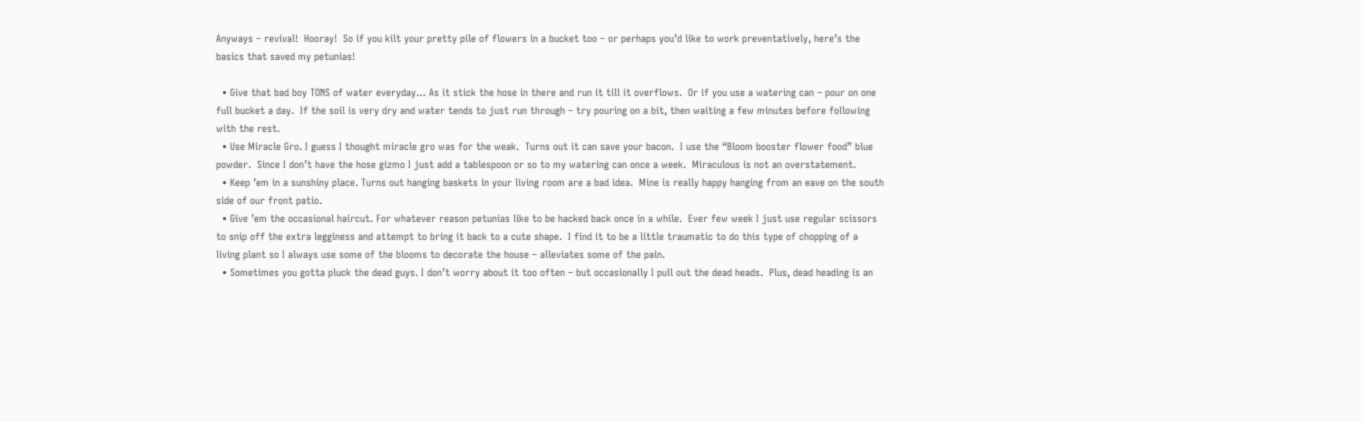Anyways – revival!  Hooray!  So if you kilt your pretty pile of flowers in a bucket too – or perhaps you’d like to work preventatively, here’s the basics that saved my petunias!

  • Give that bad boy TONS of water everyday… As it stick the hose in there and run it till it overflows.  Or if you use a watering can – pour on one full bucket a day.  If the soil is very dry and water tends to just run through – try pouring on a bit, then waiting a few minutes before following with the rest.
  • Use Miracle Gro. I guess I thought miracle gro was for the weak.  Turns out it can save your bacon.  I use the “Bloom booster flower food” blue powder.  Since I don’t have the hose gizmo I just add a tablespoon or so to my watering can once a week.  Miraculous is not an overstatement.
  • Keep ’em in a sunshiny place. Turns out hanging baskets in your living room are a bad idea.  Mine is really happy hanging from an eave on the south side of our front patio.
  • Give ’em the occasional haircut. For whatever reason petunias like to be hacked back once in a while.  Ever few week I just use regular scissors to snip off the extra legginess and attempt to bring it back to a cute shape.  I find it to be a little traumatic to do this type of chopping of a living plant so I always use some of the blooms to decorate the house – alleviates some of the pain.
  • Sometimes you gotta pluck the dead guys. I don’t worry about it too often – but occasionally I pull out the dead heads.  Plus, dead heading is an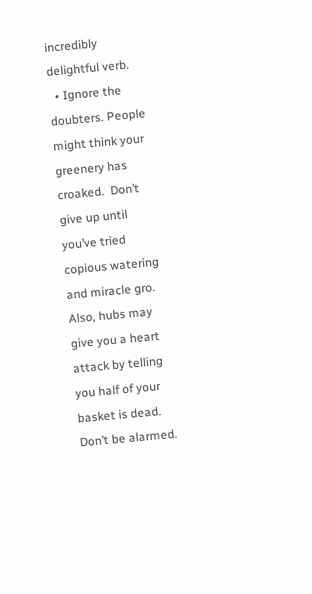incredibly delightful verb.
  • Ignore the doubters. People might think your greenery has croaked.  Don’t give up until you’ve tried copious watering and miracle gro.  Also, hubs may give you a heart attack by telling you half of your basket is dead.  Don’t be alarmed.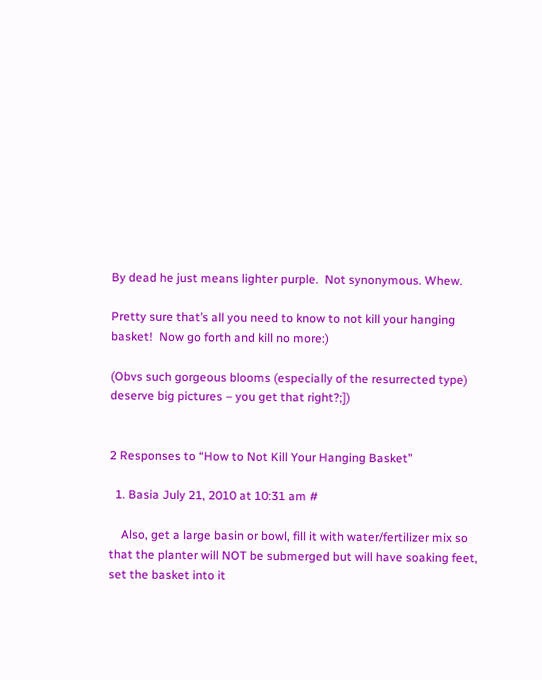By dead he just means lighter purple.  Not synonymous. Whew.

Pretty sure that’s all you need to know to not kill your hanging basket!  Now go forth and kill no more:)

(Obvs such gorgeous blooms (especially of the resurrected type) deserve big pictures – you get that right?;])


2 Responses to “How to Not Kill Your Hanging Basket”

  1. Basia July 21, 2010 at 10:31 am #

    Also, get a large basin or bowl, fill it with water/fertilizer mix so that the planter will NOT be submerged but will have soaking feet, set the basket into it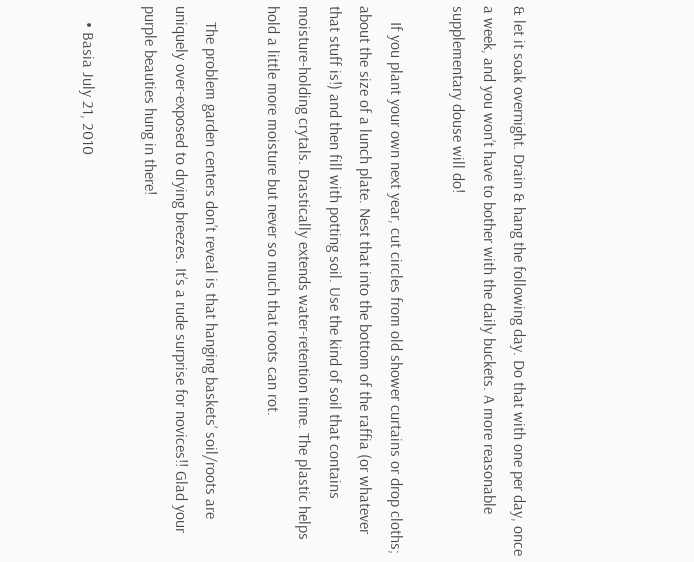& let it soak overnight. Drain & hang the following day. Do that with one per day, once a week, and you won’t have to bother with the daily buckets. A more reasonable supplementary douse will do!

    If you plant your own next year, cut circles from old shower curtains or drop cloths; about the size of a lunch plate. Nest that into the bottom of the raffia (or whatever that stuff is!) and then fill with potting soil. Use the kind of soil that contains moisture-holding crytals. Drastically extends water-retention time. The plastic helps hold a little more moisture but never so much that roots can rot.

    The problem garden centers don’t reveal is that hanging baskets’ soil/roots are uniquely over-exposed to drying breezes. It’s a rude surprise for novices!! Glad your purple beauties hung in there!

    • Basia July 21, 2010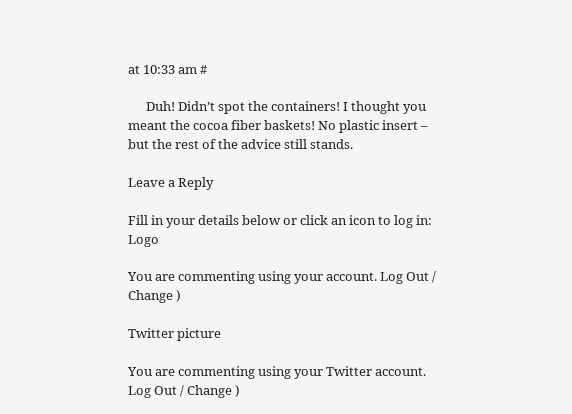at 10:33 am #

      Duh! Didn’t spot the containers! I thought you meant the cocoa fiber baskets! No plastic insert – but the rest of the advice still stands.

Leave a Reply

Fill in your details below or click an icon to log in: Logo

You are commenting using your account. Log Out / Change )

Twitter picture

You are commenting using your Twitter account. Log Out / Change )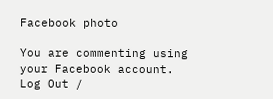Facebook photo

You are commenting using your Facebook account. Log Out /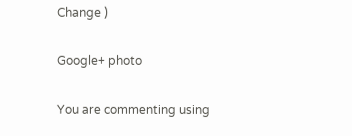Change )

Google+ photo

You are commenting using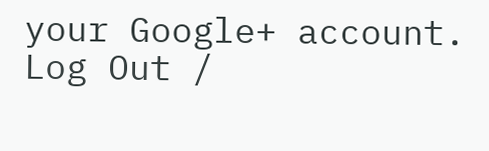your Google+ account. Log Out /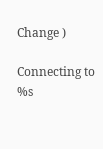Change )

Connecting to %s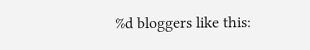%d bloggers like this: